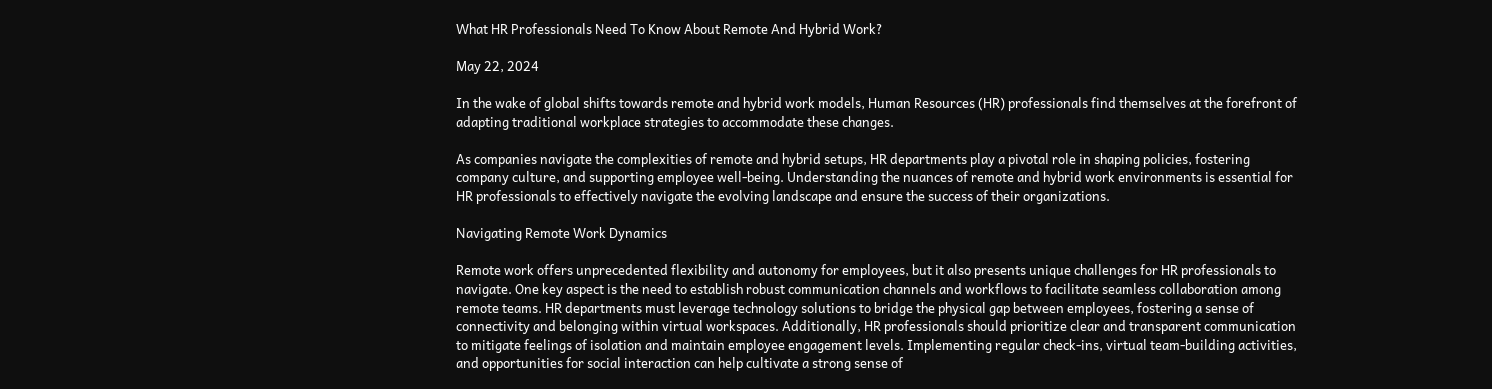What HR Professionals Need To Know About Remote And Hybrid Work?

May 22, 2024

In the wake of global shifts towards remote and hybrid work models, Human Resources (HR) professionals find themselves at the forefront of adapting traditional workplace strategies to accommodate these changes.

As companies navigate the complexities of remote and hybrid setups, HR departments play a pivotal role in shaping policies, fostering company culture, and supporting employee well-being. Understanding the nuances of remote and hybrid work environments is essential for HR professionals to effectively navigate the evolving landscape and ensure the success of their organizations.

Navigating Remote Work Dynamics

Remote work offers unprecedented flexibility and autonomy for employees, but it also presents unique challenges for HR professionals to navigate. One key aspect is the need to establish robust communication channels and workflows to facilitate seamless collaboration among remote teams. HR departments must leverage technology solutions to bridge the physical gap between employees, fostering a sense of connectivity and belonging within virtual workspaces. Additionally, HR professionals should prioritize clear and transparent communication to mitigate feelings of isolation and maintain employee engagement levels. Implementing regular check-ins, virtual team-building activities, and opportunities for social interaction can help cultivate a strong sense of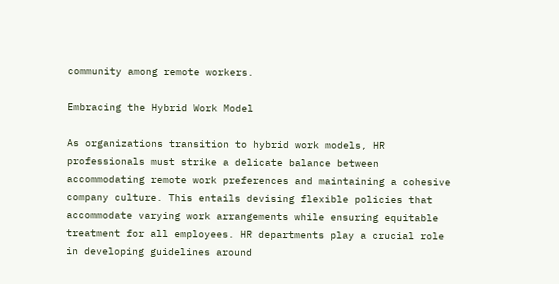community among remote workers.

Embracing the Hybrid Work Model

As organizations transition to hybrid work models, HR professionals must strike a delicate balance between accommodating remote work preferences and maintaining a cohesive company culture. This entails devising flexible policies that accommodate varying work arrangements while ensuring equitable treatment for all employees. HR departments play a crucial role in developing guidelines around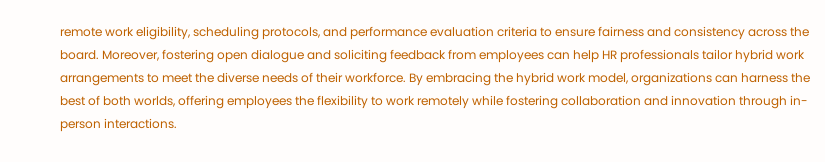remote work eligibility, scheduling protocols, and performance evaluation criteria to ensure fairness and consistency across the board. Moreover, fostering open dialogue and soliciting feedback from employees can help HR professionals tailor hybrid work arrangements to meet the diverse needs of their workforce. By embracing the hybrid work model, organizations can harness the best of both worlds, offering employees the flexibility to work remotely while fostering collaboration and innovation through in-person interactions.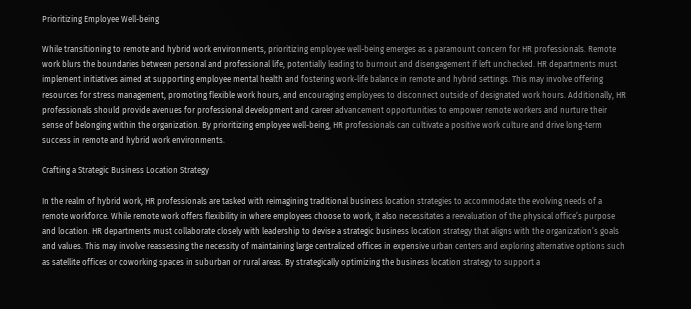Prioritizing Employee Well-being

While transitioning to remote and hybrid work environments, prioritizing employee well-being emerges as a paramount concern for HR professionals. Remote work blurs the boundaries between personal and professional life, potentially leading to burnout and disengagement if left unchecked. HR departments must implement initiatives aimed at supporting employee mental health and fostering work-life balance in remote and hybrid settings. This may involve offering resources for stress management, promoting flexible work hours, and encouraging employees to disconnect outside of designated work hours. Additionally, HR professionals should provide avenues for professional development and career advancement opportunities to empower remote workers and nurture their sense of belonging within the organization. By prioritizing employee well-being, HR professionals can cultivate a positive work culture and drive long-term success in remote and hybrid work environments.

Crafting a Strategic Business Location Strategy

In the realm of hybrid work, HR professionals are tasked with reimagining traditional business location strategies to accommodate the evolving needs of a remote workforce. While remote work offers flexibility in where employees choose to work, it also necessitates a reevaluation of the physical office’s purpose and location. HR departments must collaborate closely with leadership to devise a strategic business location strategy that aligns with the organization’s goals and values. This may involve reassessing the necessity of maintaining large centralized offices in expensive urban centers and exploring alternative options such as satellite offices or coworking spaces in suburban or rural areas. By strategically optimizing the business location strategy to support a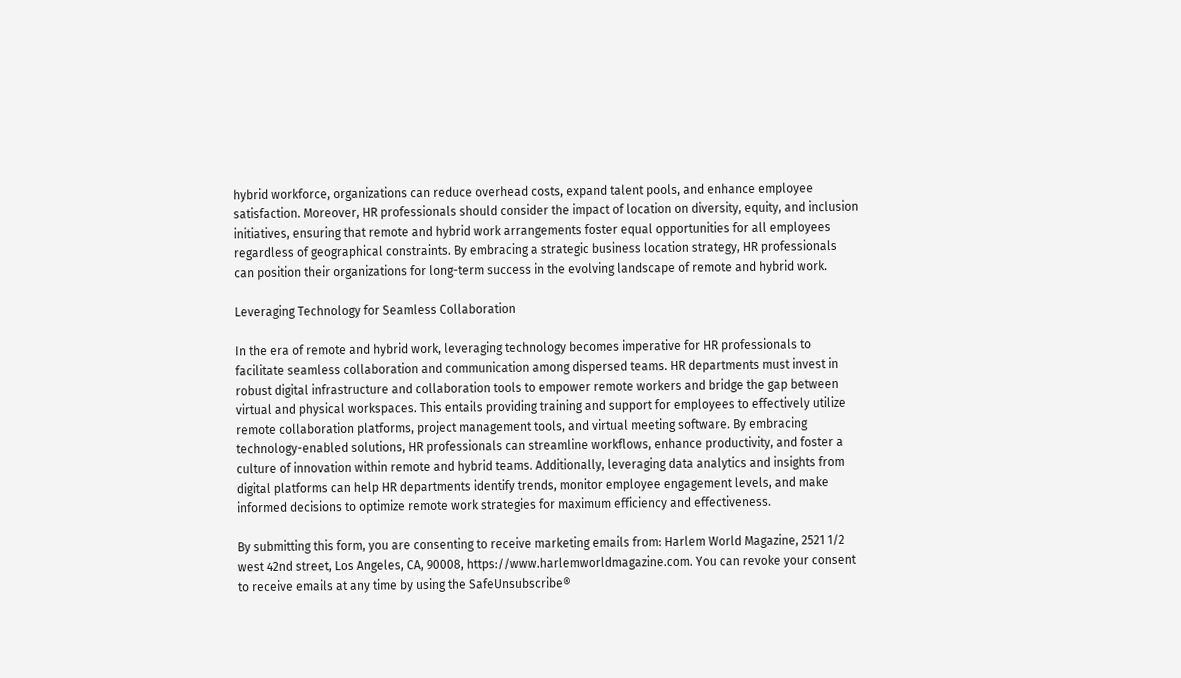hybrid workforce, organizations can reduce overhead costs, expand talent pools, and enhance employee satisfaction. Moreover, HR professionals should consider the impact of location on diversity, equity, and inclusion initiatives, ensuring that remote and hybrid work arrangements foster equal opportunities for all employees regardless of geographical constraints. By embracing a strategic business location strategy, HR professionals can position their organizations for long-term success in the evolving landscape of remote and hybrid work.

Leveraging Technology for Seamless Collaboration

In the era of remote and hybrid work, leveraging technology becomes imperative for HR professionals to facilitate seamless collaboration and communication among dispersed teams. HR departments must invest in robust digital infrastructure and collaboration tools to empower remote workers and bridge the gap between virtual and physical workspaces. This entails providing training and support for employees to effectively utilize remote collaboration platforms, project management tools, and virtual meeting software. By embracing technology-enabled solutions, HR professionals can streamline workflows, enhance productivity, and foster a culture of innovation within remote and hybrid teams. Additionally, leveraging data analytics and insights from digital platforms can help HR departments identify trends, monitor employee engagement levels, and make informed decisions to optimize remote work strategies for maximum efficiency and effectiveness.

By submitting this form, you are consenting to receive marketing emails from: Harlem World Magazine, 2521 1/2 west 42nd street, Los Angeles, CA, 90008, https://www.harlemworldmagazine.com. You can revoke your consent to receive emails at any time by using the SafeUnsubscribe®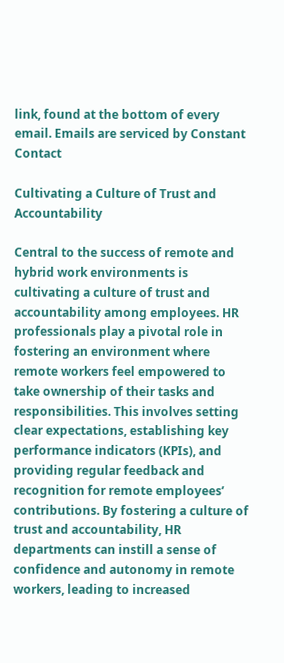link, found at the bottom of every email. Emails are serviced by Constant Contact

Cultivating a Culture of Trust and Accountability

Central to the success of remote and hybrid work environments is cultivating a culture of trust and accountability among employees. HR professionals play a pivotal role in fostering an environment where remote workers feel empowered to take ownership of their tasks and responsibilities. This involves setting clear expectations, establishing key performance indicators (KPIs), and providing regular feedback and recognition for remote employees’ contributions. By fostering a culture of trust and accountability, HR departments can instill a sense of confidence and autonomy in remote workers, leading to increased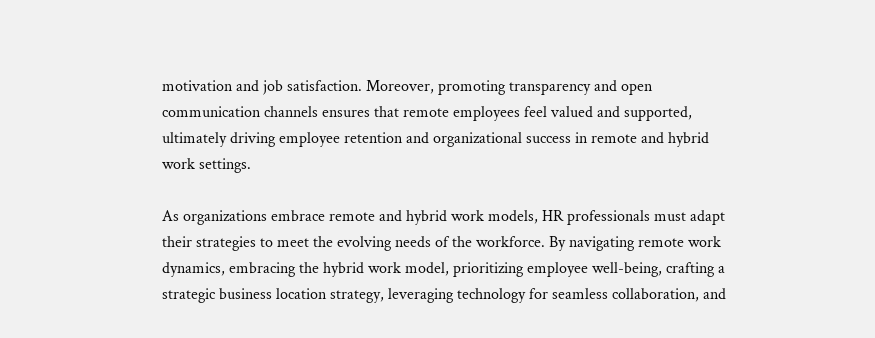motivation and job satisfaction. Moreover, promoting transparency and open communication channels ensures that remote employees feel valued and supported, ultimately driving employee retention and organizational success in remote and hybrid work settings.

As organizations embrace remote and hybrid work models, HR professionals must adapt their strategies to meet the evolving needs of the workforce. By navigating remote work dynamics, embracing the hybrid work model, prioritizing employee well-being, crafting a strategic business location strategy, leveraging technology for seamless collaboration, and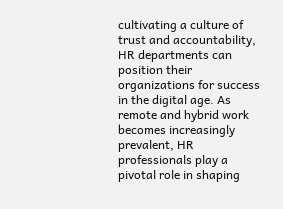cultivating a culture of trust and accountability, HR departments can position their organizations for success in the digital age. As remote and hybrid work becomes increasingly prevalent, HR professionals play a pivotal role in shaping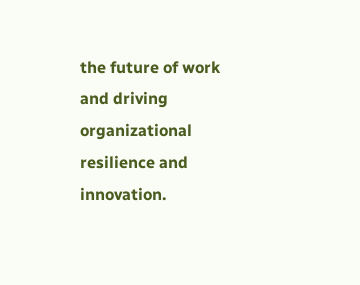the future of work and driving organizational resilience and innovation.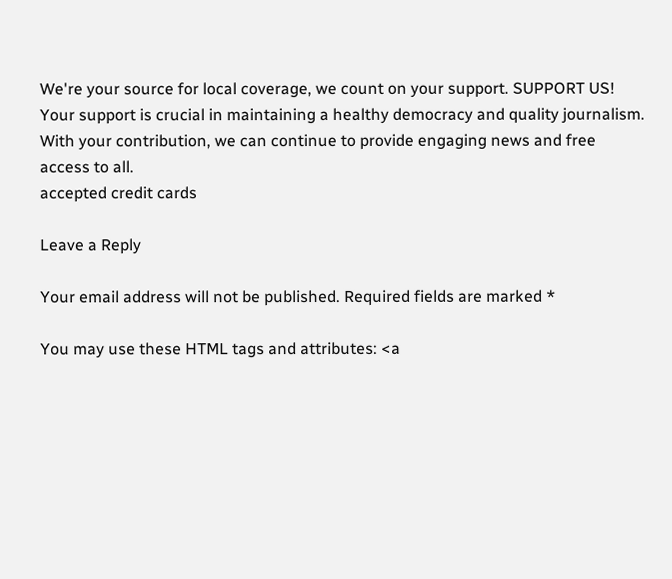We're your source for local coverage, we count on your support. SUPPORT US!
Your support is crucial in maintaining a healthy democracy and quality journalism. With your contribution, we can continue to provide engaging news and free access to all.
accepted credit cards

Leave a Reply

Your email address will not be published. Required fields are marked *

You may use these HTML tags and attributes: <a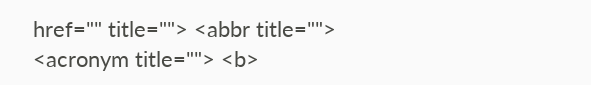href="" title=""> <abbr title=""> <acronym title=""> <b>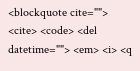<blockquote cite=""> <cite> <code> <del datetime=""> <em> <i> <q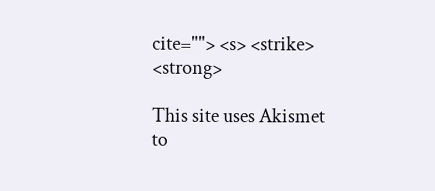cite=""> <s> <strike> <strong>

This site uses Akismet to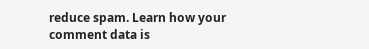reduce spam. Learn how your comment data is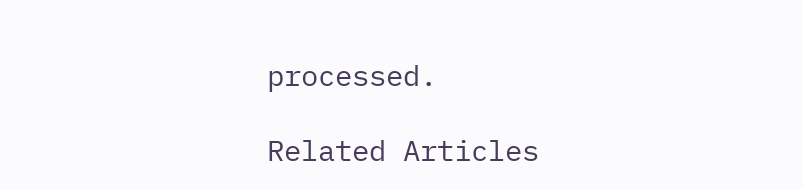processed.

Related Articles